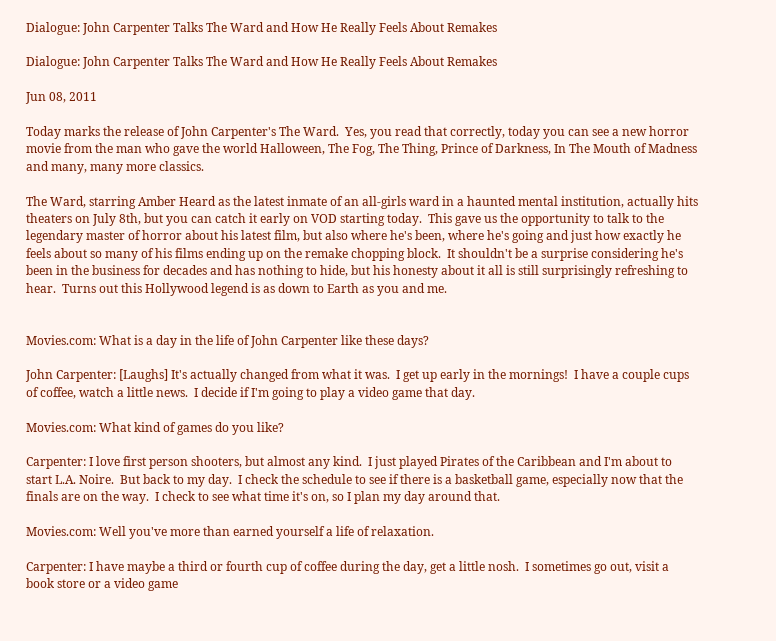Dialogue: John Carpenter Talks The Ward and How He Really Feels About Remakes

Dialogue: John Carpenter Talks The Ward and How He Really Feels About Remakes

Jun 08, 2011

Today marks the release of John Carpenter's The Ward.  Yes, you read that correctly, today you can see a new horror movie from the man who gave the world Halloween, The Fog, The Thing, Prince of Darkness, In The Mouth of Madness and many, many more classics.

The Ward, starring Amber Heard as the latest inmate of an all-girls ward in a haunted mental institution, actually hits theaters on July 8th, but you can catch it early on VOD starting today.  This gave us the opportunity to talk to the legendary master of horror about his latest film, but also where he's been, where he's going and just how exactly he feels about so many of his films ending up on the remake chopping block.  It shouldn't be a surprise considering he's been in the business for decades and has nothing to hide, but his honesty about it all is still surprisingly refreshing to hear.  Turns out this Hollywood legend is as down to Earth as you and me.


Movies.com: What is a day in the life of John Carpenter like these days?

John Carpenter: [Laughs] It's actually changed from what it was.  I get up early in the mornings!  I have a couple cups of coffee, watch a little news.  I decide if I'm going to play a video game that day.

Movies.com: What kind of games do you like?

Carpenter: I love first person shooters, but almost any kind.  I just played Pirates of the Caribbean and I'm about to start L.A. Noire.  But back to my day.  I check the schedule to see if there is a basketball game, especially now that the finals are on the way.  I check to see what time it's on, so I plan my day around that.

Movies.com: Well you've more than earned yourself a life of relaxation.

Carpenter: I have maybe a third or fourth cup of coffee during the day, get a little nosh.  I sometimes go out, visit a book store or a video game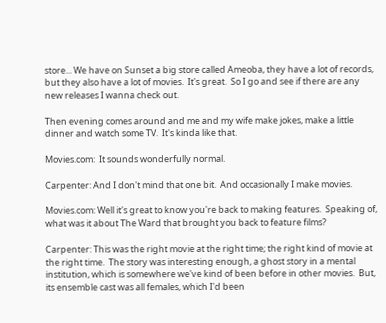store... We have on Sunset a big store called Ameoba, they have a lot of records, but they also have a lot of movies.  It's great.  So I go and see if there are any new releases I wanna check out.

Then evening comes around and me and my wife make jokes, make a little dinner and watch some TV.  It's kinda like that.

Movies.com:  It sounds wonderfully normal.

Carpenter: And I don't mind that one bit.  And occasionally I make movies.

Movies.com: Well it's great to know you're back to making features.  Speaking of, what was it about The Ward that brought you back to feature films?

Carpenter: This was the right movie at the right time; the right kind of movie at the right time.  The story was interesting enough, a ghost story in a mental institution, which is somewhere we've kind of been before in other movies.  But, its ensemble cast was all females, which I'd been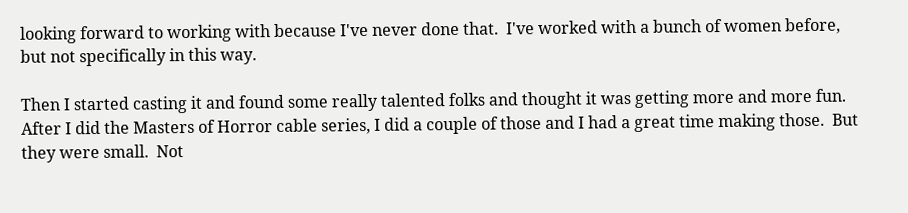looking forward to working with because I've never done that.  I've worked with a bunch of women before, but not specifically in this way.

Then I started casting it and found some really talented folks and thought it was getting more and more fun.  After I did the Masters of Horror cable series, I did a couple of those and I had a great time making those.  But they were small.  Not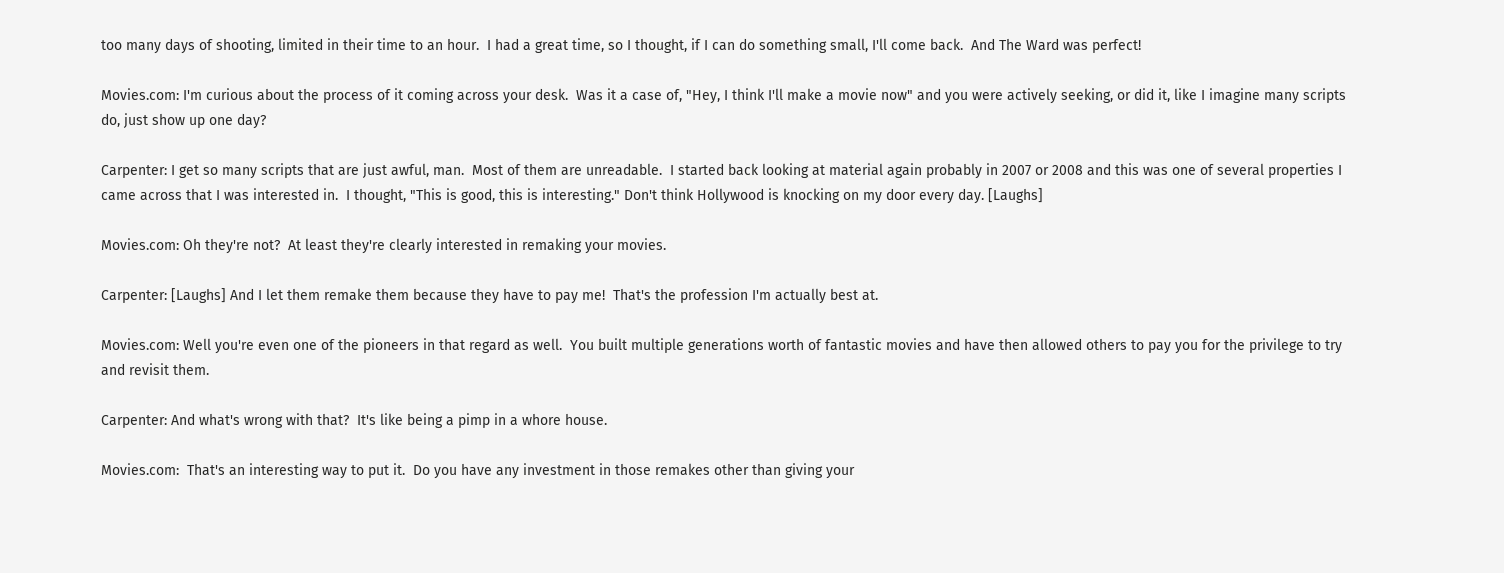too many days of shooting, limited in their time to an hour.  I had a great time, so I thought, if I can do something small, I'll come back.  And The Ward was perfect!

Movies.com: I'm curious about the process of it coming across your desk.  Was it a case of, "Hey, I think I'll make a movie now" and you were actively seeking, or did it, like I imagine many scripts do, just show up one day?

Carpenter: I get so many scripts that are just awful, man.  Most of them are unreadable.  I started back looking at material again probably in 2007 or 2008 and this was one of several properties I came across that I was interested in.  I thought, "This is good, this is interesting." Don't think Hollywood is knocking on my door every day. [Laughs]

Movies.com: Oh they're not?  At least they're clearly interested in remaking your movies.

Carpenter: [Laughs] And I let them remake them because they have to pay me!  That's the profession I'm actually best at.

Movies.com: Well you're even one of the pioneers in that regard as well.  You built multiple generations worth of fantastic movies and have then allowed others to pay you for the privilege to try and revisit them.

Carpenter: And what's wrong with that?  It's like being a pimp in a whore house.

Movies.com:  That's an interesting way to put it.  Do you have any investment in those remakes other than giving your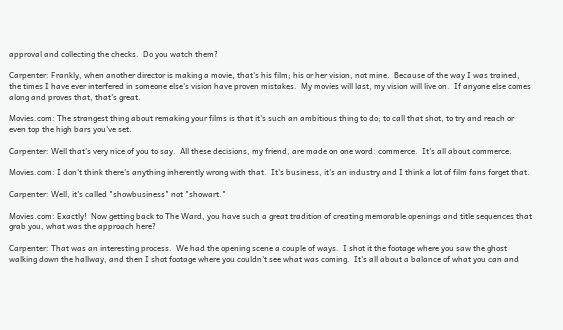approval and collecting the checks.  Do you watch them?

Carpenter: Frankly, when another director is making a movie, that's his film; his or her vision, not mine.  Because of the way I was trained, the times I have ever interfered in someone else's vision have proven mistakes.  My movies will last, my vision will live on.  If anyone else comes along and proves that, that's great.

Movies.com: The strangest thing about remaking your films is that it's such an ambitious thing to do; to call that shot, to try and reach or even top the high bars you've set.

Carpenter: Well that's very nice of you to say.  All these decisions, my friend, are made on one word: commerce.  It's all about commerce.

Movies.com: I don't think there's anything inherently wrong with that.  It's business, it's an industry and I think a lot of film fans forget that.

Carpenter: Well, it's called "showbusiness" not "showart."

Movies.com: Exactly!  Now getting back to The Ward, you have such a great tradition of creating memorable openings and title sequences that grab you, what was the approach here?

Carpenter: That was an interesting process.  We had the opening scene a couple of ways.  I shot it the footage where you saw the ghost walking down the hallway, and then I shot footage where you couldn't see what was coming.  It's all about a balance of what you can and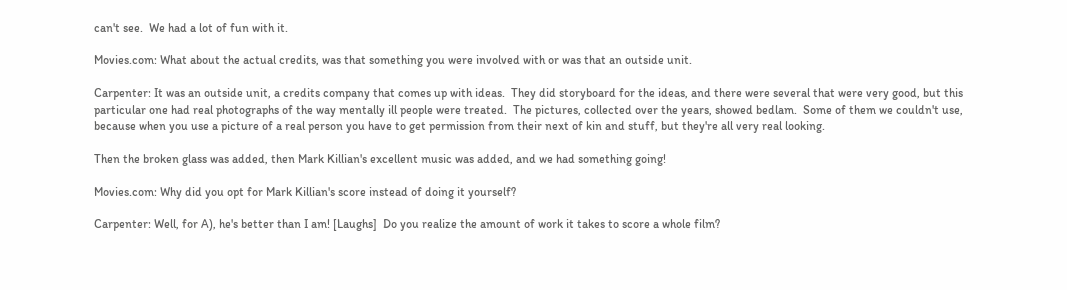can't see.  We had a lot of fun with it.

Movies.com: What about the actual credits, was that something you were involved with or was that an outside unit.

Carpenter: It was an outside unit, a credits company that comes up with ideas.  They did storyboard for the ideas, and there were several that were very good, but this particular one had real photographs of the way mentally ill people were treated.  The pictures, collected over the years, showed bedlam.  Some of them we couldn't use, because when you use a picture of a real person you have to get permission from their next of kin and stuff, but they're all very real looking.

Then the broken glass was added, then Mark Killian's excellent music was added, and we had something going!

Movies.com: Why did you opt for Mark Killian's score instead of doing it yourself?

Carpenter: Well, for A), he's better than I am! [Laughs]  Do you realize the amount of work it takes to score a whole film?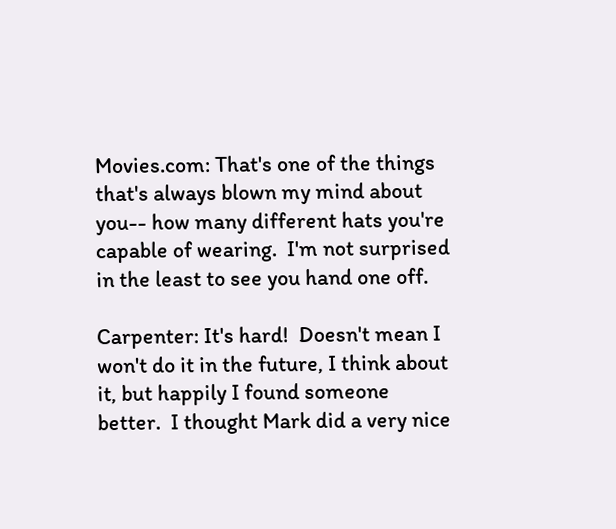Movies.com: That's one of the things that's always blown my mind about you-- how many different hats you're capable of wearing.  I'm not surprised in the least to see you hand one off.

Carpenter: It's hard!  Doesn't mean I won't do it in the future, I think about it, but happily I found someone better.  I thought Mark did a very nice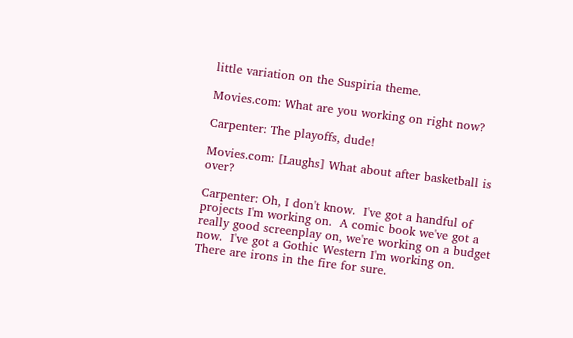little variation on the Suspiria theme.

Movies.com: What are you working on right now?

Carpenter: The playoffs, dude!

Movies.com: [Laughs] What about after basketball is over?

Carpenter: Oh, I don't know.  I've got a handful of projects I'm working on.  A comic book we've got a really good screenplay on, we're working on a budget now.  I've got a Gothic Western I'm working on.  There are irons in the fire for sure.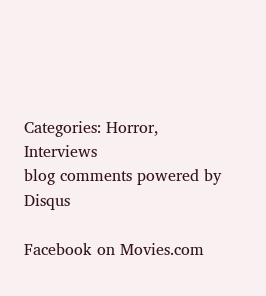Categories: Horror, Interviews
blog comments powered by Disqus

Facebook on Movies.com